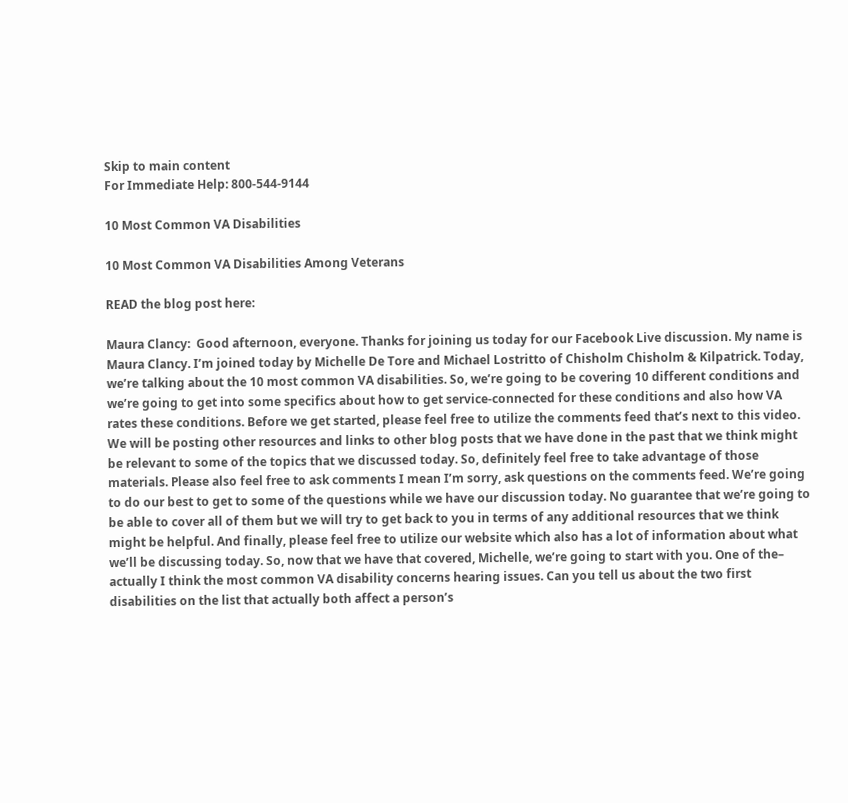Skip to main content
For Immediate Help: 800-544-9144

10 Most Common VA Disabilities

10 Most Common VA Disabilities Among Veterans

READ the blog post here:

Maura Clancy:  Good afternoon, everyone. Thanks for joining us today for our Facebook Live discussion. My name is Maura Clancy. I’m joined today by Michelle De Tore and Michael Lostritto of Chisholm Chisholm & Kilpatrick. Today, we’re talking about the 10 most common VA disabilities. So, we’re going to be covering 10 different conditions and we’re going to get into some specifics about how to get service-connected for these conditions and also how VA rates these conditions. Before we get started, please feel free to utilize the comments feed that’s next to this video. We will be posting other resources and links to other blog posts that we have done in the past that we think might be relevant to some of the topics that we discussed today. So, definitely feel free to take advantage of those materials. Please also feel free to ask comments I mean I’m sorry, ask questions on the comments feed. We’re going to do our best to get to some of the questions while we have our discussion today. No guarantee that we’re going to be able to cover all of them but we will try to get back to you in terms of any additional resources that we think might be helpful. And finally, please feel free to utilize our website which also has a lot of information about what we’ll be discussing today. So, now that we have that covered, Michelle, we’re going to start with you. One of the– actually I think the most common VA disability concerns hearing issues. Can you tell us about the two first disabilities on the list that actually both affect a person’s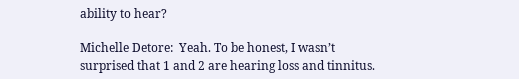ability to hear?

Michelle Detore:  Yeah. To be honest, I wasn’t surprised that 1 and 2 are hearing loss and tinnitus.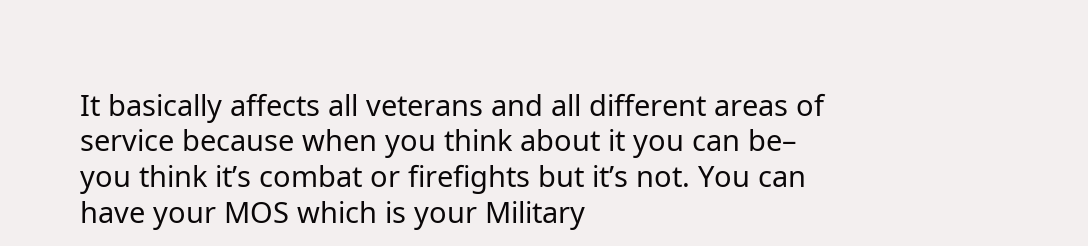It basically affects all veterans and all different areas of service because when you think about it you can be– you think it’s combat or firefights but it’s not. You can have your MOS which is your Military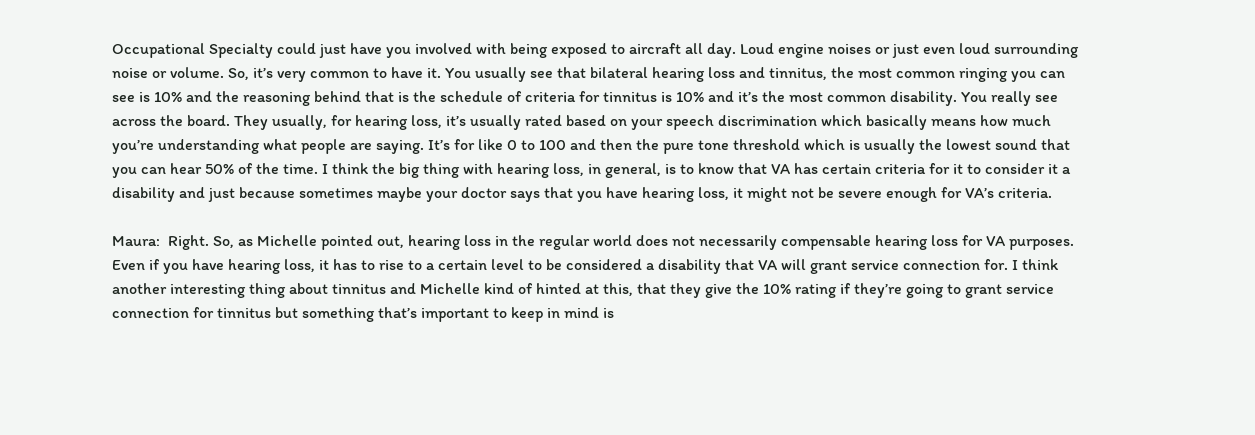Occupational Specialty could just have you involved with being exposed to aircraft all day. Loud engine noises or just even loud surrounding noise or volume. So, it’s very common to have it. You usually see that bilateral hearing loss and tinnitus, the most common ringing you can see is 10% and the reasoning behind that is the schedule of criteria for tinnitus is 10% and it’s the most common disability. You really see across the board. They usually, for hearing loss, it’s usually rated based on your speech discrimination which basically means how much you’re understanding what people are saying. It’s for like 0 to 100 and then the pure tone threshold which is usually the lowest sound that you can hear 50% of the time. I think the big thing with hearing loss, in general, is to know that VA has certain criteria for it to consider it a disability and just because sometimes maybe your doctor says that you have hearing loss, it might not be severe enough for VA’s criteria.

Maura:  Right. So, as Michelle pointed out, hearing loss in the regular world does not necessarily compensable hearing loss for VA purposes. Even if you have hearing loss, it has to rise to a certain level to be considered a disability that VA will grant service connection for. I think another interesting thing about tinnitus and Michelle kind of hinted at this, that they give the 10% rating if they’re going to grant service connection for tinnitus but something that’s important to keep in mind is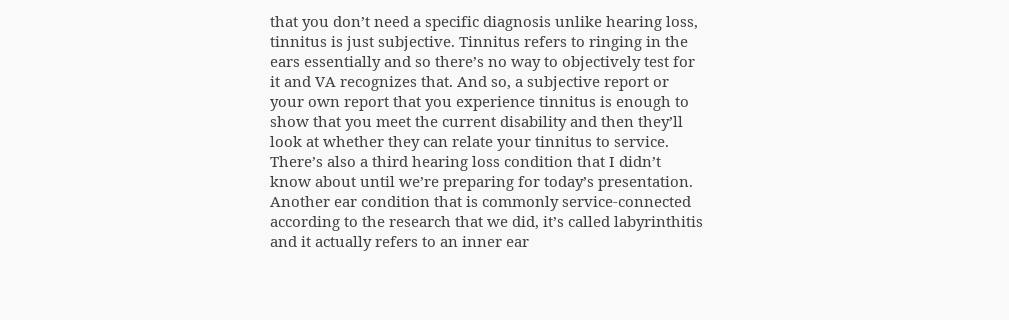that you don’t need a specific diagnosis unlike hearing loss, tinnitus is just subjective. Tinnitus refers to ringing in the ears essentially and so there’s no way to objectively test for it and VA recognizes that. And so, a subjective report or your own report that you experience tinnitus is enough to show that you meet the current disability and then they’ll look at whether they can relate your tinnitus to service. There’s also a third hearing loss condition that I didn’t know about until we’re preparing for today’s presentation. Another ear condition that is commonly service-connected according to the research that we did, it’s called labyrinthitis and it actually refers to an inner ear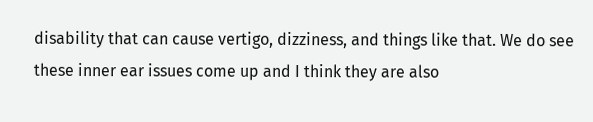disability that can cause vertigo, dizziness, and things like that. We do see these inner ear issues come up and I think they are also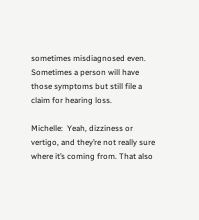sometimes misdiagnosed even. Sometimes a person will have those symptoms but still file a claim for hearing loss.

Michelle:  Yeah, dizziness or vertigo, and they’re not really sure where it’s coming from. That also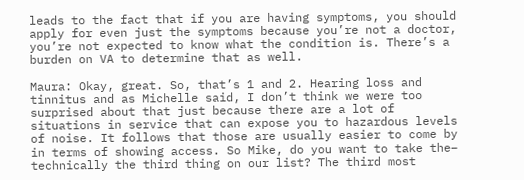leads to the fact that if you are having symptoms, you should apply for even just the symptoms because you’re not a doctor, you’re not expected to know what the condition is. There’s a burden on VA to determine that as well.

Maura: Okay, great. So, that’s 1 and 2. Hearing loss and tinnitus and as Michelle said, I don’t think we were too surprised about that just because there are a lot of situations in service that can expose you to hazardous levels of noise. It follows that those are usually easier to come by in terms of showing access. So Mike, do you want to take the– technically the third thing on our list? The third most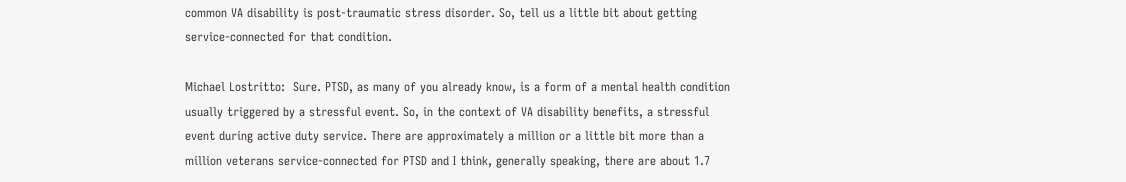common VA disability is post-traumatic stress disorder. So, tell us a little bit about getting service-connected for that condition.

Michael Lostritto:  Sure. PTSD, as many of you already know, is a form of a mental health condition usually triggered by a stressful event. So, in the context of VA disability benefits, a stressful event during active duty service. There are approximately a million or a little bit more than a million veterans service-connected for PTSD and I think, generally speaking, there are about 1.7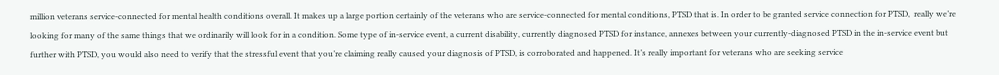million veterans service-connected for mental health conditions overall. It makes up a large portion certainly of the veterans who are service-connected for mental conditions, PTSD that is. In order to be granted service connection for PTSD,  really we’re looking for many of the same things that we ordinarily will look for in a condition. Some type of in-service event, a current disability, currently diagnosed PTSD for instance, annexes between your currently-diagnosed PTSD in the in-service event but further with PTSD, you would also need to verify that the stressful event that you’re claiming really caused your diagnosis of PTSD, is corroborated and happened. It’s really important for veterans who are seeking service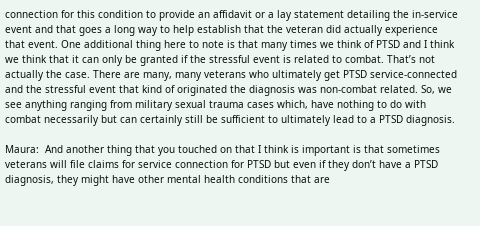connection for this condition to provide an affidavit or a lay statement detailing the in-service event and that goes a long way to help establish that the veteran did actually experience that event. One additional thing here to note is that many times we think of PTSD and I think we think that it can only be granted if the stressful event is related to combat. That’s not actually the case. There are many, many veterans who ultimately get PTSD service-connected and the stressful event that kind of originated the diagnosis was non-combat related. So, we see anything ranging from military sexual trauma cases which, have nothing to do with combat necessarily but can certainly still be sufficient to ultimately lead to a PTSD diagnosis.

Maura:  And another thing that you touched on that I think is important is that sometimes veterans will file claims for service connection for PTSD but even if they don’t have a PTSD diagnosis, they might have other mental health conditions that are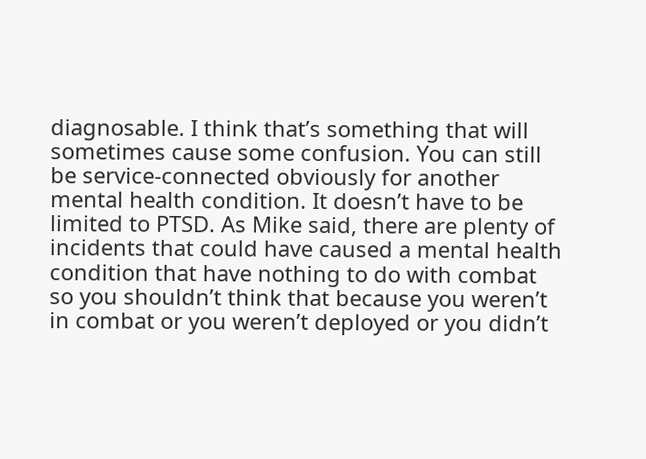diagnosable. I think that’s something that will sometimes cause some confusion. You can still be service-connected obviously for another mental health condition. It doesn’t have to be limited to PTSD. As Mike said, there are plenty of incidents that could have caused a mental health condition that have nothing to do with combat so you shouldn’t think that because you weren’t in combat or you weren’t deployed or you didn’t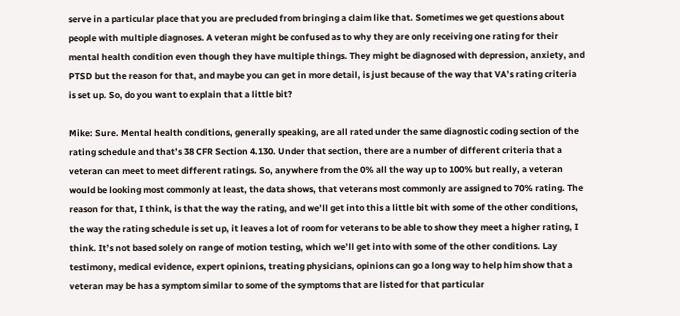serve in a particular place that you are precluded from bringing a claim like that. Sometimes we get questions about people with multiple diagnoses. A veteran might be confused as to why they are only receiving one rating for their mental health condition even though they have multiple things. They might be diagnosed with depression, anxiety, and PTSD but the reason for that, and maybe you can get in more detail, is just because of the way that VA’s rating criteria is set up. So, do you want to explain that a little bit?

Mike: Sure. Mental health conditions, generally speaking, are all rated under the same diagnostic coding section of the rating schedule and that’s 38 CFR Section 4.130. Under that section, there are a number of different criteria that a veteran can meet to meet different ratings. So, anywhere from the 0% all the way up to 100% but really, a veteran would be looking most commonly at least, the data shows, that veterans most commonly are assigned to 70% rating. The reason for that, I think, is that the way the rating, and we’ll get into this a little bit with some of the other conditions, the way the rating schedule is set up, it leaves a lot of room for veterans to be able to show they meet a higher rating, I think. It’s not based solely on range of motion testing, which we’ll get into with some of the other conditions. Lay testimony, medical evidence, expert opinions, treating physicians, opinions can go a long way to help him show that a veteran may be has a symptom similar to some of the symptoms that are listed for that particular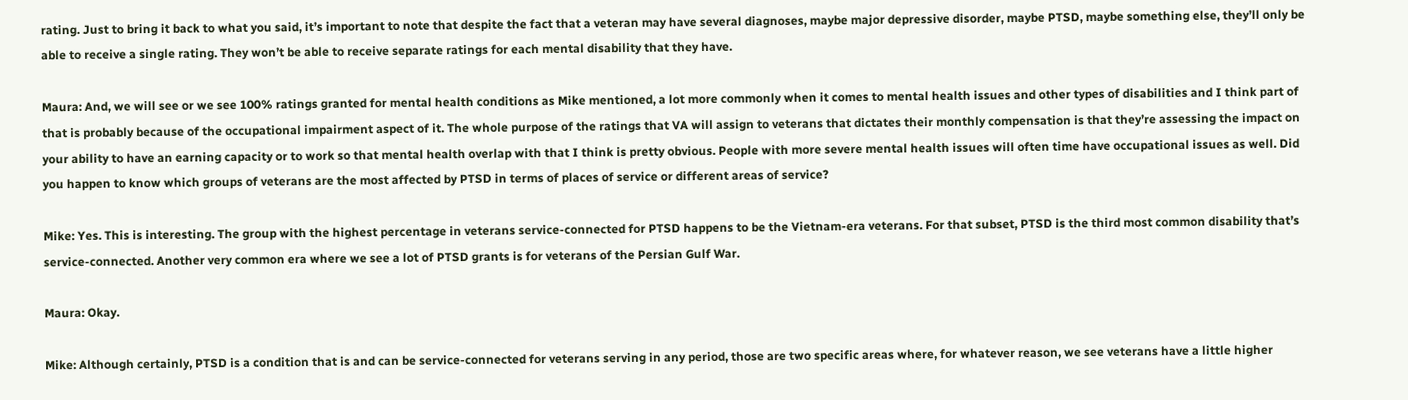rating. Just to bring it back to what you said, it’s important to note that despite the fact that a veteran may have several diagnoses, maybe major depressive disorder, maybe PTSD, maybe something else, they’ll only be able to receive a single rating. They won’t be able to receive separate ratings for each mental disability that they have.

Maura: And, we will see or we see 100% ratings granted for mental health conditions as Mike mentioned, a lot more commonly when it comes to mental health issues and other types of disabilities and I think part of that is probably because of the occupational impairment aspect of it. The whole purpose of the ratings that VA will assign to veterans that dictates their monthly compensation is that they’re assessing the impact on your ability to have an earning capacity or to work so that mental health overlap with that I think is pretty obvious. People with more severe mental health issues will often time have occupational issues as well. Did you happen to know which groups of veterans are the most affected by PTSD in terms of places of service or different areas of service?

Mike: Yes. This is interesting. The group with the highest percentage in veterans service-connected for PTSD happens to be the Vietnam-era veterans. For that subset, PTSD is the third most common disability that’s service-connected. Another very common era where we see a lot of PTSD grants is for veterans of the Persian Gulf War.

Maura: Okay.

Mike: Although certainly, PTSD is a condition that is and can be service-connected for veterans serving in any period, those are two specific areas where, for whatever reason, we see veterans have a little higher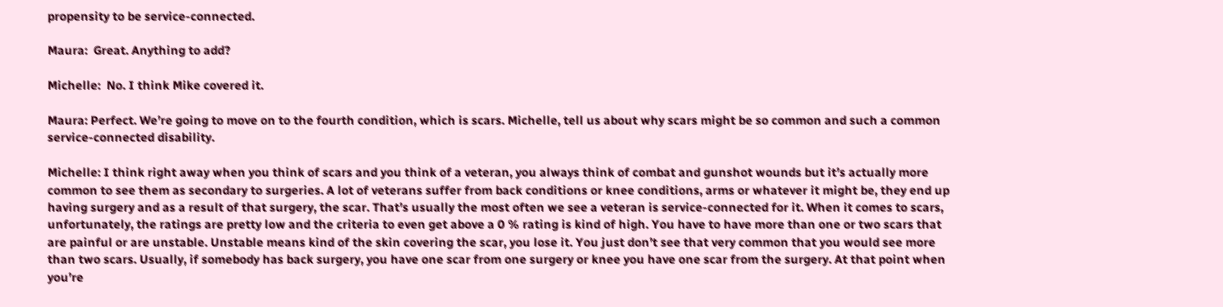propensity to be service-connected.

Maura:  Great. Anything to add?

Michelle:  No. I think Mike covered it.

Maura: Perfect. We’re going to move on to the fourth condition, which is scars. Michelle, tell us about why scars might be so common and such a common service-connected disability.

Michelle: I think right away when you think of scars and you think of a veteran, you always think of combat and gunshot wounds but it’s actually more common to see them as secondary to surgeries. A lot of veterans suffer from back conditions or knee conditions, arms or whatever it might be, they end up having surgery and as a result of that surgery, the scar. That’s usually the most often we see a veteran is service-connected for it. When it comes to scars, unfortunately, the ratings are pretty low and the criteria to even get above a 0 % rating is kind of high. You have to have more than one or two scars that are painful or are unstable. Unstable means kind of the skin covering the scar, you lose it. You just don’t see that very common that you would see more than two scars. Usually, if somebody has back surgery, you have one scar from one surgery or knee you have one scar from the surgery. At that point when you’re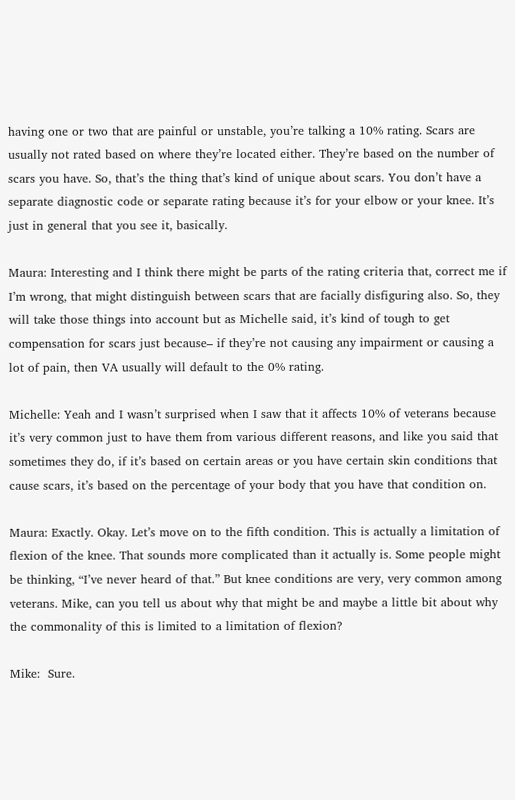having one or two that are painful or unstable, you’re talking a 10% rating. Scars are usually not rated based on where they’re located either. They’re based on the number of scars you have. So, that’s the thing that’s kind of unique about scars. You don’t have a separate diagnostic code or separate rating because it’s for your elbow or your knee. It’s just in general that you see it, basically.

Maura: Interesting and I think there might be parts of the rating criteria that, correct me if I’m wrong, that might distinguish between scars that are facially disfiguring also. So, they will take those things into account but as Michelle said, it’s kind of tough to get compensation for scars just because– if they’re not causing any impairment or causing a lot of pain, then VA usually will default to the 0% rating.

Michelle: Yeah and I wasn’t surprised when I saw that it affects 10% of veterans because it’s very common just to have them from various different reasons, and like you said that sometimes they do, if it’s based on certain areas or you have certain skin conditions that cause scars, it’s based on the percentage of your body that you have that condition on.

Maura: Exactly. Okay. Let’s move on to the fifth condition. This is actually a limitation of flexion of the knee. That sounds more complicated than it actually is. Some people might be thinking, “I’ve never heard of that.” But knee conditions are very, very common among veterans. Mike, can you tell us about why that might be and maybe a little bit about why the commonality of this is limited to a limitation of flexion?

Mike:  Sure.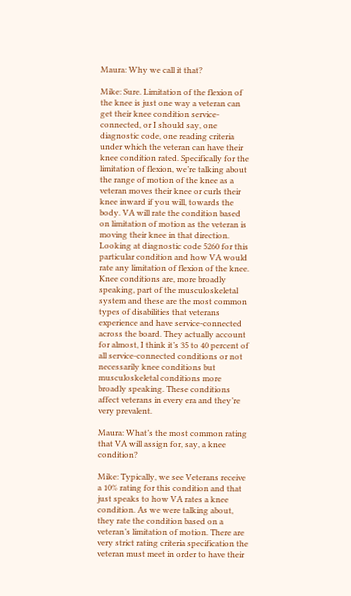Maura: Why we call it that?

Mike: Sure. Limitation of the flexion of the knee is just one way a veteran can get their knee condition service-connected, or I should say, one diagnostic code, one reading criteria under which the veteran can have their knee condition rated. Specifically for the limitation of flexion, we’re talking about the range of motion of the knee as a veteran moves their knee or curls their knee inward if you will, towards the body. VA will rate the condition based on limitation of motion as the veteran is moving their knee in that direction. Looking at diagnostic code 5260 for this particular condition and how VA would rate any limitation of flexion of the knee. Knee conditions are, more broadly speaking, part of the musculoskeletal system and these are the most common types of disabilities that veterans experience and have service-connected across the board. They actually account for almost, I think it’s 35 to 40 percent of all service-connected conditions or not necessarily knee conditions but musculoskeletal conditions more broadly speaking. These conditions affect veterans in every era and they’re very prevalent.

Maura: What’s the most common rating that VA will assign for, say, a knee condition?

Mike: Typically, we see Veterans receive a 10% rating for this condition and that just speaks to how VA rates a knee condition. As we were talking about, they rate the condition based on a veteran’s limitation of motion. There are very strict rating criteria specification the veteran must meet in order to have their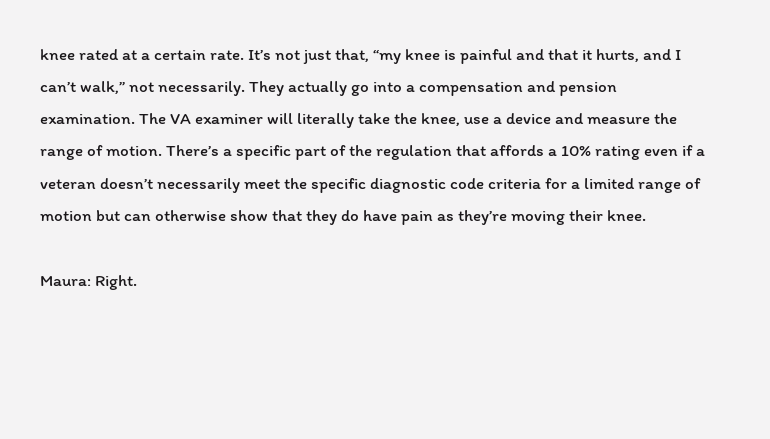knee rated at a certain rate. It’s not just that, “my knee is painful and that it hurts, and I can’t walk,” not necessarily. They actually go into a compensation and pension examination. The VA examiner will literally take the knee, use a device and measure the range of motion. There’s a specific part of the regulation that affords a 10% rating even if a veteran doesn’t necessarily meet the specific diagnostic code criteria for a limited range of motion but can otherwise show that they do have pain as they’re moving their knee.

Maura: Right.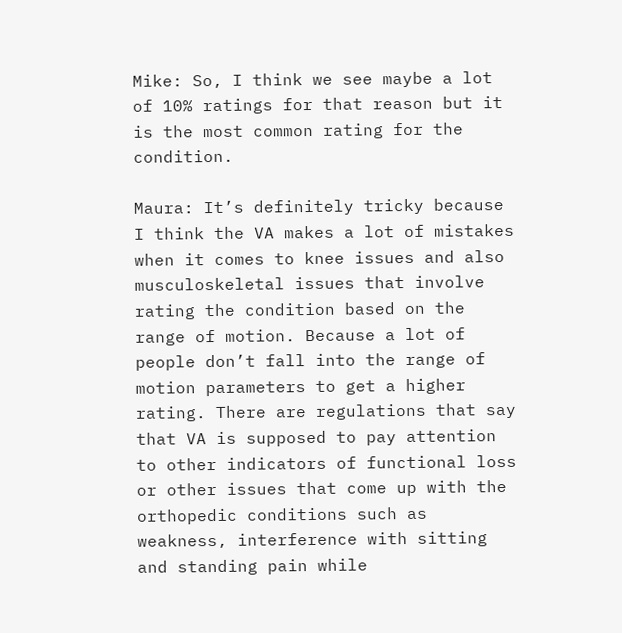Mike: So, I think we see maybe a lot of 10% ratings for that reason but it is the most common rating for the condition.

Maura: It’s definitely tricky because I think the VA makes a lot of mistakes when it comes to knee issues and also musculoskeletal issues that involve rating the condition based on the range of motion. Because a lot of people don’t fall into the range of motion parameters to get a higher rating. There are regulations that say that VA is supposed to pay attention to other indicators of functional loss or other issues that come up with the orthopedic conditions such as weakness, interference with sitting and standing pain while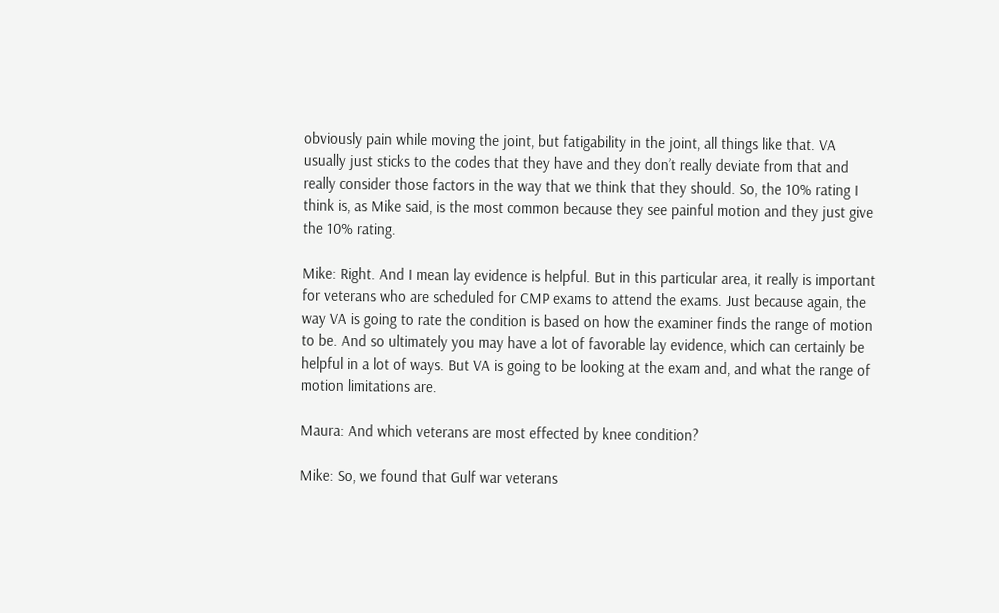obviously pain while moving the joint, but fatigability in the joint, all things like that. VA usually just sticks to the codes that they have and they don’t really deviate from that and really consider those factors in the way that we think that they should. So, the 10% rating I think is, as Mike said, is the most common because they see painful motion and they just give the 10% rating.

Mike: Right. And I mean lay evidence is helpful. But in this particular area, it really is important for veterans who are scheduled for CMP exams to attend the exams. Just because again, the way VA is going to rate the condition is based on how the examiner finds the range of motion to be. And so ultimately you may have a lot of favorable lay evidence, which can certainly be helpful in a lot of ways. But VA is going to be looking at the exam and, and what the range of motion limitations are.

Maura: And which veterans are most effected by knee condition?

Mike: So, we found that Gulf war veterans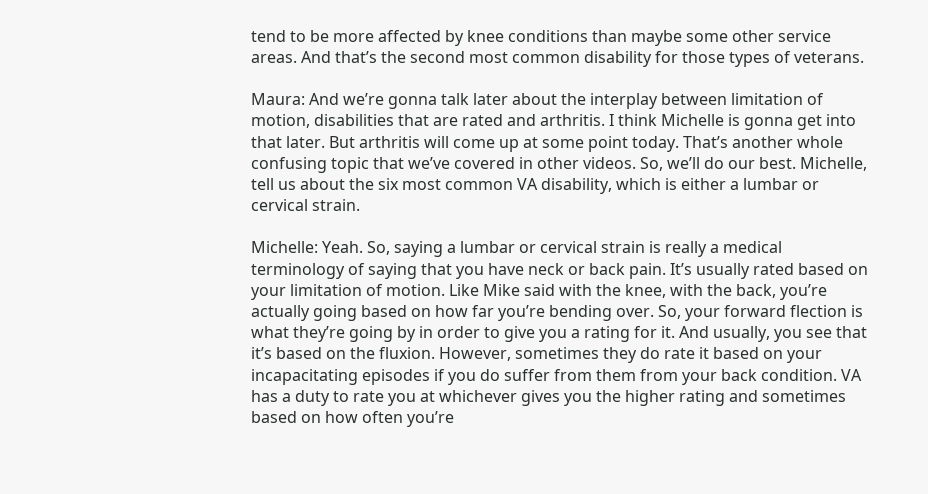tend to be more affected by knee conditions than maybe some other service areas. And that’s the second most common disability for those types of veterans.

Maura: And we’re gonna talk later about the interplay between limitation of motion, disabilities that are rated and arthritis. I think Michelle is gonna get into that later. But arthritis will come up at some point today. That’s another whole confusing topic that we’ve covered in other videos. So, we’ll do our best. Michelle, tell us about the six most common VA disability, which is either a lumbar or cervical strain.

Michelle: Yeah. So, saying a lumbar or cervical strain is really a medical terminology of saying that you have neck or back pain. It’s usually rated based on your limitation of motion. Like Mike said with the knee, with the back, you’re actually going based on how far you’re bending over. So, your forward flection is what they’re going by in order to give you a rating for it. And usually, you see that it’s based on the fluxion. However, sometimes they do rate it based on your incapacitating episodes if you do suffer from them from your back condition. VA has a duty to rate you at whichever gives you the higher rating and sometimes based on how often you’re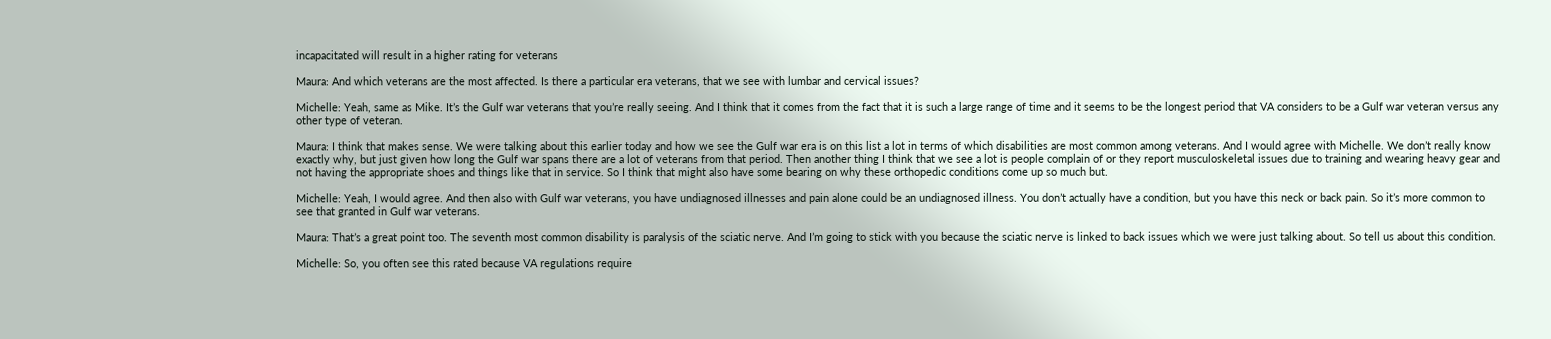incapacitated will result in a higher rating for veterans

Maura: And which veterans are the most affected. Is there a particular era veterans, that we see with lumbar and cervical issues?

Michelle: Yeah, same as Mike. It’s the Gulf war veterans that you’re really seeing. And I think that it comes from the fact that it is such a large range of time and it seems to be the longest period that VA considers to be a Gulf war veteran versus any other type of veteran.

Maura: I think that makes sense. We were talking about this earlier today and how we see the Gulf war era is on this list a lot in terms of which disabilities are most common among veterans. And I would agree with Michelle. We don’t really know exactly why, but just given how long the Gulf war spans there are a lot of veterans from that period. Then another thing I think that we see a lot is people complain of or they report musculoskeletal issues due to training and wearing heavy gear and not having the appropriate shoes and things like that in service. So I think that might also have some bearing on why these orthopedic conditions come up so much but.

Michelle: Yeah, I would agree. And then also with Gulf war veterans, you have undiagnosed illnesses and pain alone could be an undiagnosed illness. You don’t actually have a condition, but you have this neck or back pain. So it’s more common to see that granted in Gulf war veterans.

Maura: That’s a great point too. The seventh most common disability is paralysis of the sciatic nerve. And I’m going to stick with you because the sciatic nerve is linked to back issues which we were just talking about. So tell us about this condition.

Michelle: So, you often see this rated because VA regulations require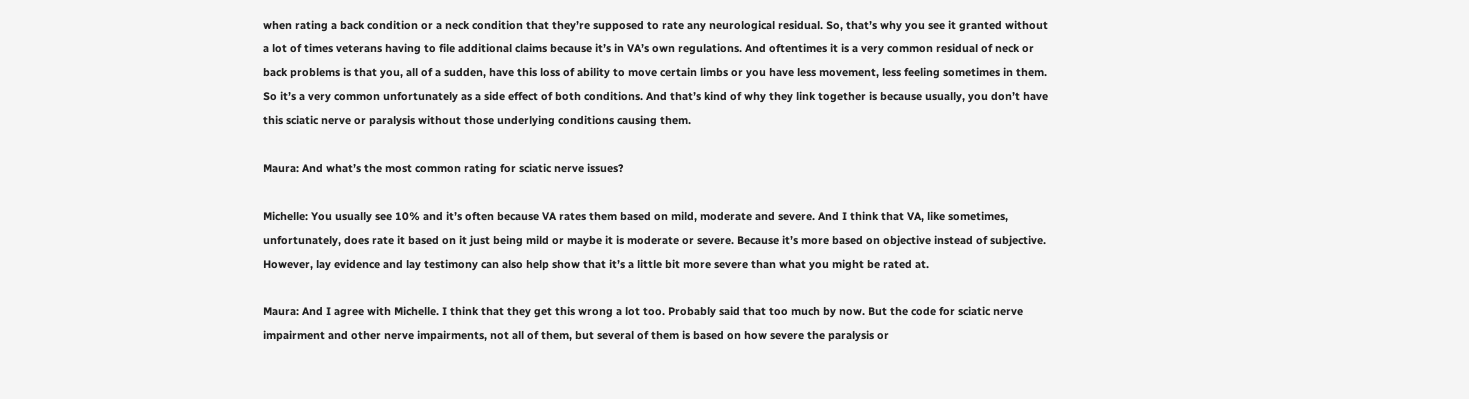when rating a back condition or a neck condition that they’re supposed to rate any neurological residual. So, that’s why you see it granted without a lot of times veterans having to file additional claims because it’s in VA’s own regulations. And oftentimes it is a very common residual of neck or back problems is that you, all of a sudden, have this loss of ability to move certain limbs or you have less movement, less feeling sometimes in them. So it’s a very common unfortunately as a side effect of both conditions. And that’s kind of why they link together is because usually, you don’t have this sciatic nerve or paralysis without those underlying conditions causing them.

Maura: And what’s the most common rating for sciatic nerve issues?

Michelle: You usually see 10% and it’s often because VA rates them based on mild, moderate and severe. And I think that VA, like sometimes, unfortunately, does rate it based on it just being mild or maybe it is moderate or severe. Because it’s more based on objective instead of subjective. However, lay evidence and lay testimony can also help show that it’s a little bit more severe than what you might be rated at.

Maura: And I agree with Michelle. I think that they get this wrong a lot too. Probably said that too much by now. But the code for sciatic nerve impairment and other nerve impairments, not all of them, but several of them is based on how severe the paralysis or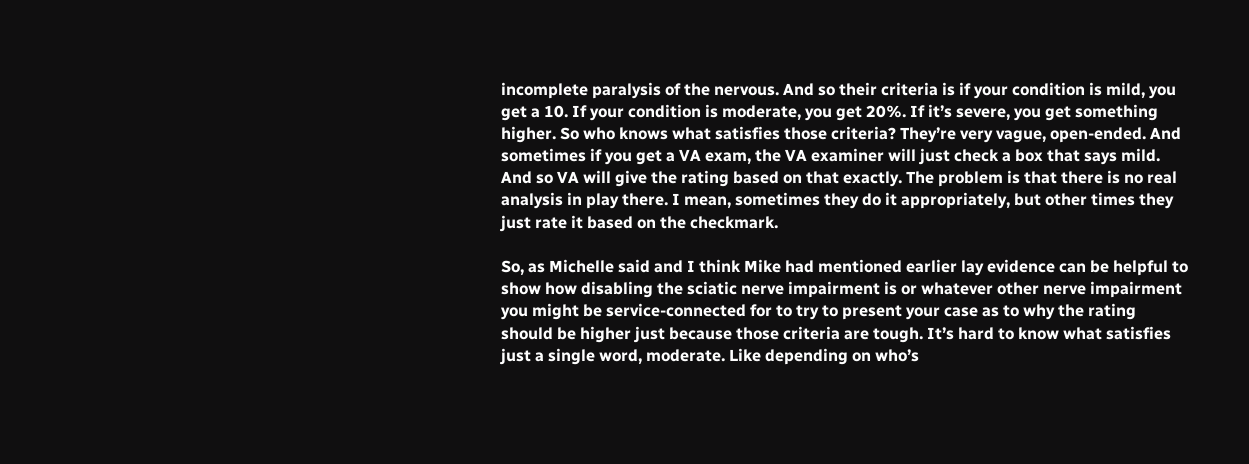incomplete paralysis of the nervous. And so their criteria is if your condition is mild, you get a 10. If your condition is moderate, you get 20%. If it’s severe, you get something higher. So who knows what satisfies those criteria? They’re very vague, open-ended. And sometimes if you get a VA exam, the VA examiner will just check a box that says mild. And so VA will give the rating based on that exactly. The problem is that there is no real analysis in play there. I mean, sometimes they do it appropriately, but other times they just rate it based on the checkmark.

So, as Michelle said and I think Mike had mentioned earlier lay evidence can be helpful to show how disabling the sciatic nerve impairment is or whatever other nerve impairment you might be service-connected for to try to present your case as to why the rating should be higher just because those criteria are tough. It’s hard to know what satisfies just a single word, moderate. Like depending on who’s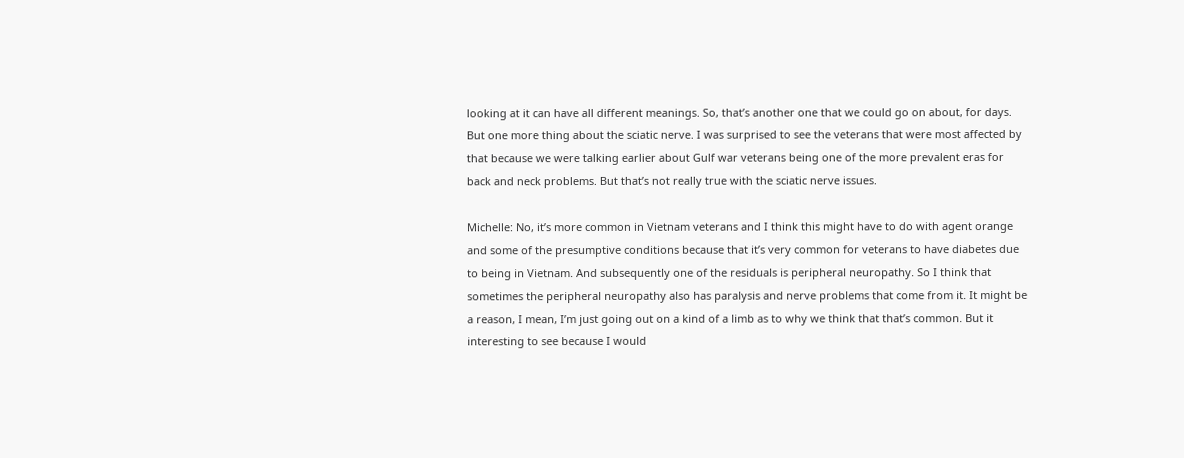looking at it can have all different meanings. So, that’s another one that we could go on about, for days. But one more thing about the sciatic nerve. I was surprised to see the veterans that were most affected by that because we were talking earlier about Gulf war veterans being one of the more prevalent eras for back and neck problems. But that’s not really true with the sciatic nerve issues.

Michelle: No, it’s more common in Vietnam veterans and I think this might have to do with agent orange and some of the presumptive conditions because that it’s very common for veterans to have diabetes due to being in Vietnam. And subsequently one of the residuals is peripheral neuropathy. So I think that sometimes the peripheral neuropathy also has paralysis and nerve problems that come from it. It might be a reason, I mean, I’m just going out on a kind of a limb as to why we think that that’s common. But it interesting to see because I would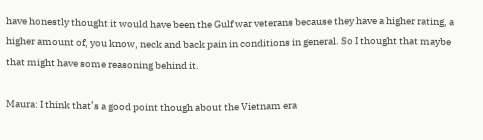have honestly thought it would have been the Gulf war veterans because they have a higher rating, a higher amount of, you know, neck and back pain in conditions in general. So I thought that maybe that might have some reasoning behind it.

Maura: I think that’s a good point though about the Vietnam era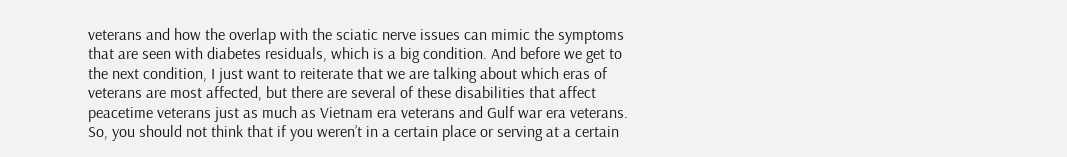veterans and how the overlap with the sciatic nerve issues can mimic the symptoms that are seen with diabetes residuals, which is a big condition. And before we get to the next condition, I just want to reiterate that we are talking about which eras of veterans are most affected, but there are several of these disabilities that affect peacetime veterans just as much as Vietnam era veterans and Gulf war era veterans. So, you should not think that if you weren’t in a certain place or serving at a certain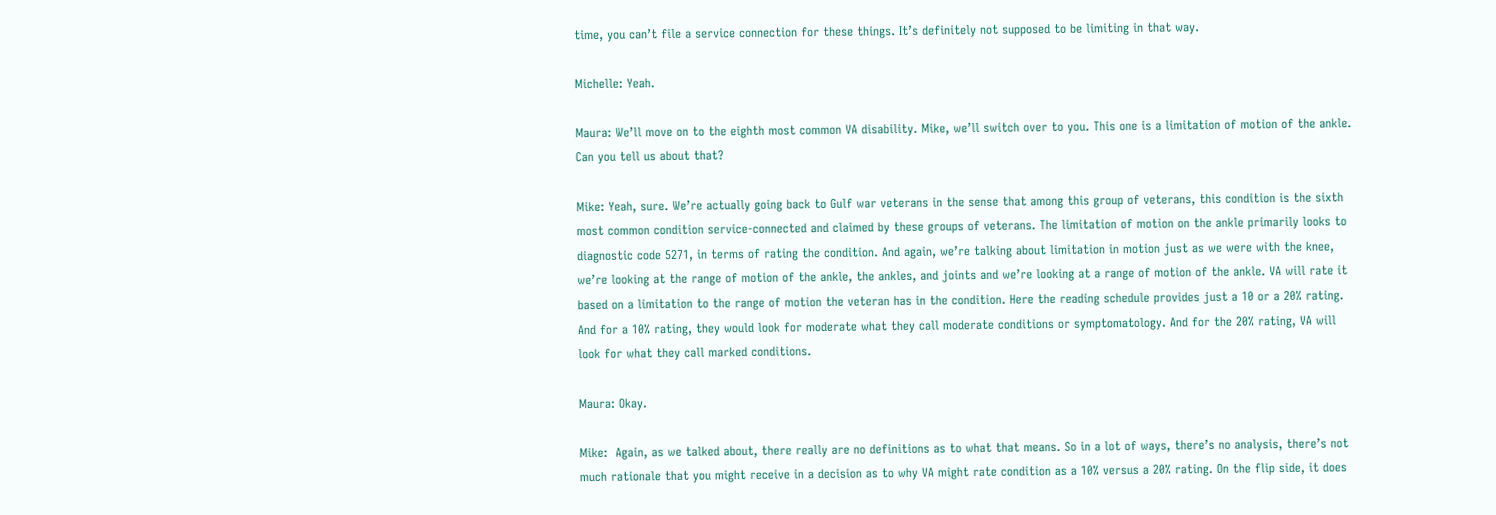time, you can’t file a service connection for these things. It’s definitely not supposed to be limiting in that way.

Michelle: Yeah.

Maura: We’ll move on to the eighth most common VA disability. Mike, we’ll switch over to you. This one is a limitation of motion of the ankle. Can you tell us about that?

Mike: Yeah, sure. We’re actually going back to Gulf war veterans in the sense that among this group of veterans, this condition is the sixth most common condition service-connected and claimed by these groups of veterans. The limitation of motion on the ankle primarily looks to diagnostic code 5271, in terms of rating the condition. And again, we’re talking about limitation in motion just as we were with the knee, we’re looking at the range of motion of the ankle, the ankles, and joints and we’re looking at a range of motion of the ankle. VA will rate it based on a limitation to the range of motion the veteran has in the condition. Here the reading schedule provides just a 10 or a 20% rating. And for a 10% rating, they would look for moderate what they call moderate conditions or symptomatology. And for the 20% rating, VA will look for what they call marked conditions.

Maura: Okay.

Mike:  Again, as we talked about, there really are no definitions as to what that means. So in a lot of ways, there’s no analysis, there’s not much rationale that you might receive in a decision as to why VA might rate condition as a 10% versus a 20% rating. On the flip side, it does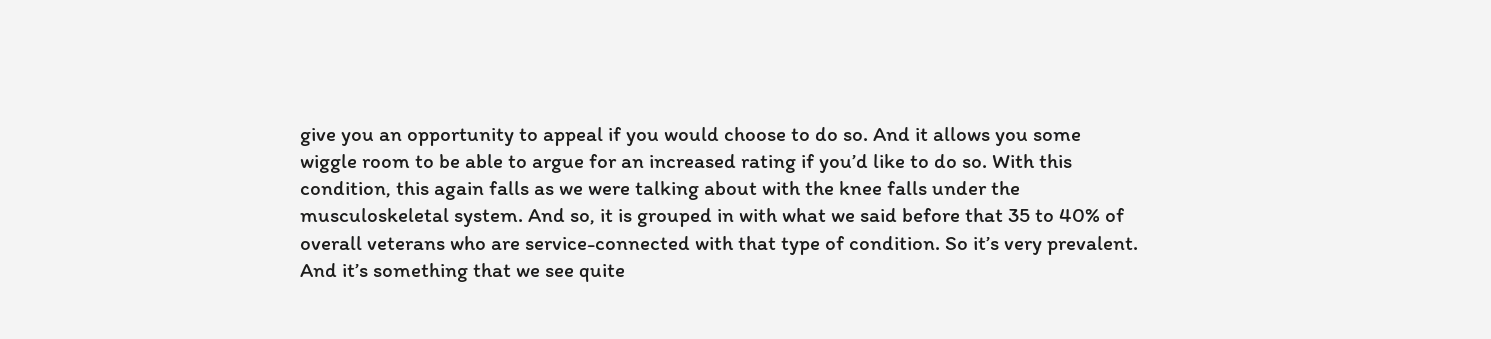give you an opportunity to appeal if you would choose to do so. And it allows you some wiggle room to be able to argue for an increased rating if you’d like to do so. With this condition, this again falls as we were talking about with the knee falls under the musculoskeletal system. And so, it is grouped in with what we said before that 35 to 40% of overall veterans who are service-connected with that type of condition. So it’s very prevalent. And it’s something that we see quite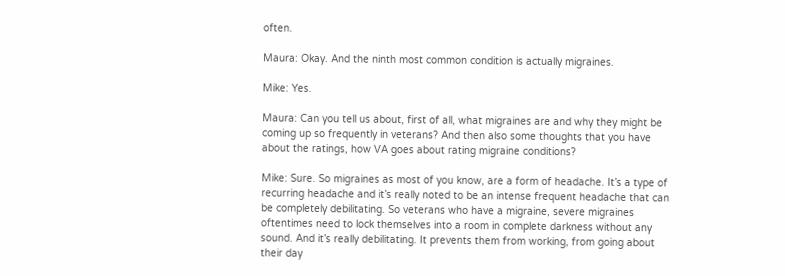often.

Maura: Okay. And the ninth most common condition is actually migraines.

Mike: Yes.

Maura: Can you tell us about, first of all, what migraines are and why they might be coming up so frequently in veterans? And then also some thoughts that you have about the ratings, how VA goes about rating migraine conditions?

Mike: Sure. So migraines as most of you know, are a form of headache. It’s a type of recurring headache and it’s really noted to be an intense frequent headache that can be completely debilitating. So veterans who have a migraine, severe migraines oftentimes need to lock themselves into a room in complete darkness without any sound. And it’s really debilitating. It prevents them from working, from going about their day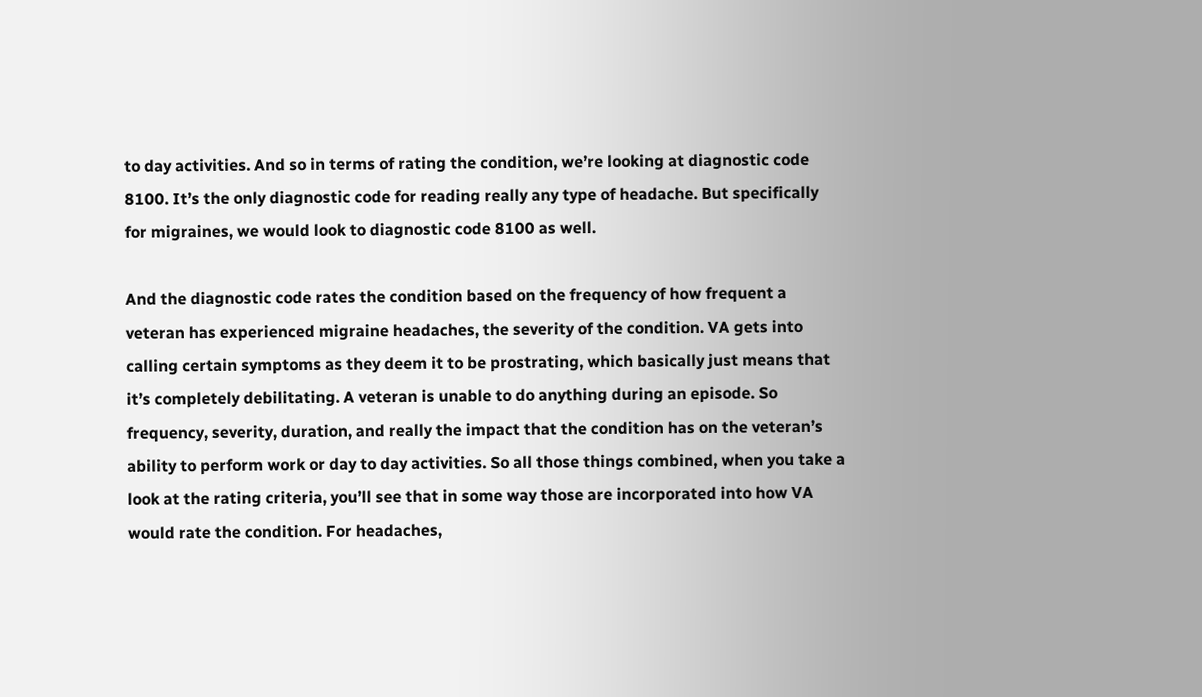to day activities. And so in terms of rating the condition, we’re looking at diagnostic code 8100. It’s the only diagnostic code for reading really any type of headache. But specifically for migraines, we would look to diagnostic code 8100 as well.

And the diagnostic code rates the condition based on the frequency of how frequent a veteran has experienced migraine headaches, the severity of the condition. VA gets into calling certain symptoms as they deem it to be prostrating, which basically just means that it’s completely debilitating. A veteran is unable to do anything during an episode. So frequency, severity, duration, and really the impact that the condition has on the veteran’s ability to perform work or day to day activities. So all those things combined, when you take a look at the rating criteria, you’ll see that in some way those are incorporated into how VA would rate the condition. For headaches,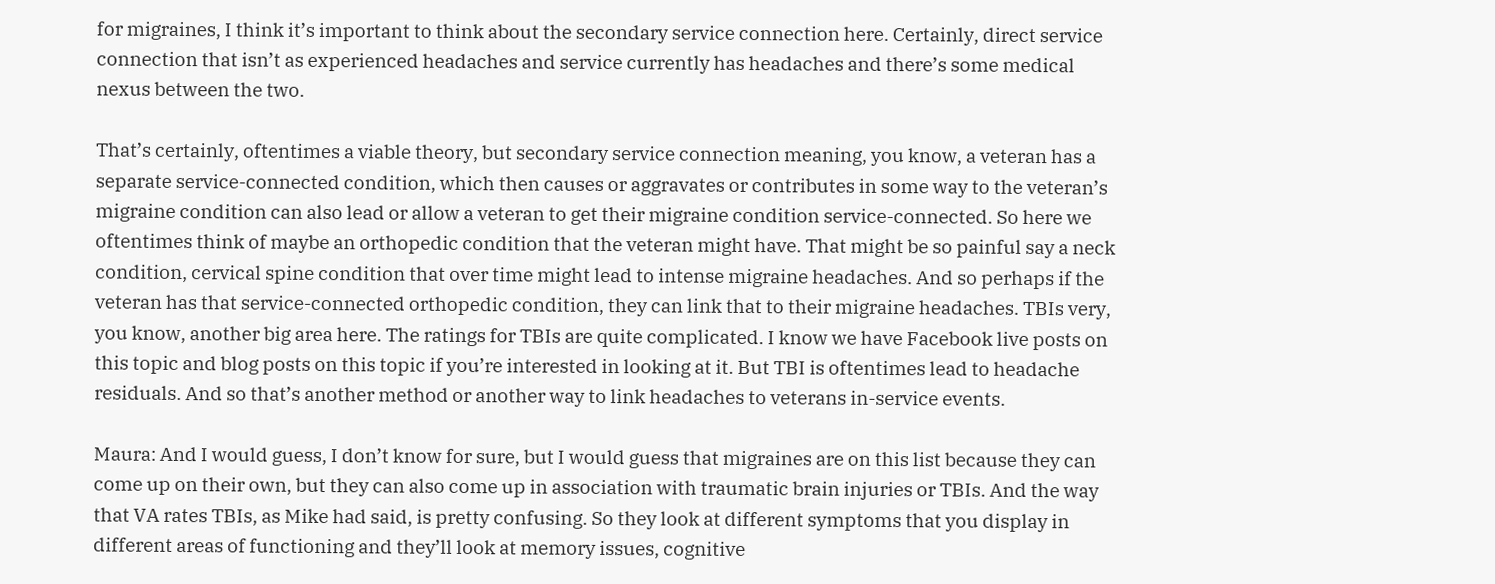for migraines, I think it’s important to think about the secondary service connection here. Certainly, direct service connection that isn’t as experienced headaches and service currently has headaches and there’s some medical nexus between the two.

That’s certainly, oftentimes a viable theory, but secondary service connection meaning, you know, a veteran has a separate service-connected condition, which then causes or aggravates or contributes in some way to the veteran’s migraine condition can also lead or allow a veteran to get their migraine condition service-connected. So here we oftentimes think of maybe an orthopedic condition that the veteran might have. That might be so painful say a neck condition, cervical spine condition that over time might lead to intense migraine headaches. And so perhaps if the veteran has that service-connected orthopedic condition, they can link that to their migraine headaches. TBIs very, you know, another big area here. The ratings for TBIs are quite complicated. I know we have Facebook live posts on this topic and blog posts on this topic if you’re interested in looking at it. But TBI is oftentimes lead to headache residuals. And so that’s another method or another way to link headaches to veterans in-service events.

Maura: And I would guess, I don’t know for sure, but I would guess that migraines are on this list because they can come up on their own, but they can also come up in association with traumatic brain injuries or TBIs. And the way that VA rates TBIs, as Mike had said, is pretty confusing. So they look at different symptoms that you display in different areas of functioning and they’ll look at memory issues, cognitive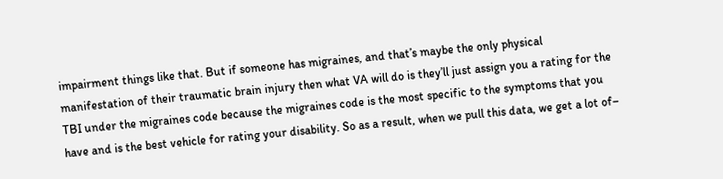impairment things like that. But if someone has migraines, and that’s maybe the only physical manifestation of their traumatic brain injury then what VA will do is they’ll just assign you a rating for the TBI under the migraines code because the migraines code is the most specific to the symptoms that you have and is the best vehicle for rating your disability. So as a result, when we pull this data, we get a lot of–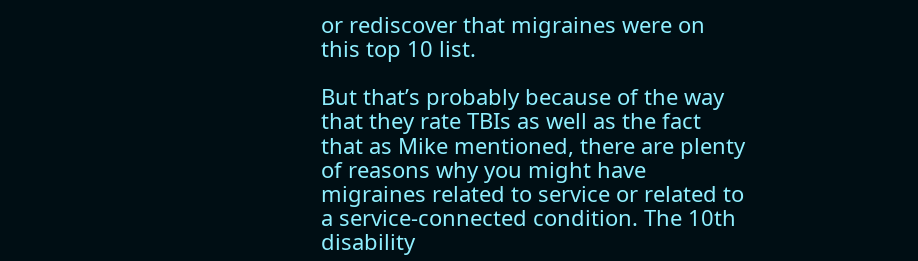or rediscover that migraines were on this top 10 list.

But that’s probably because of the way that they rate TBIs as well as the fact that as Mike mentioned, there are plenty of reasons why you might have migraines related to service or related to a service-connected condition. The 10th disability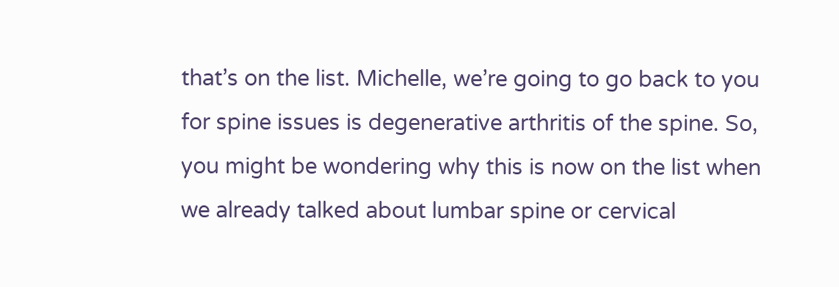that’s on the list. Michelle, we’re going to go back to you for spine issues is degenerative arthritis of the spine. So, you might be wondering why this is now on the list when we already talked about lumbar spine or cervical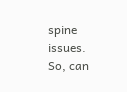spine issues. So, can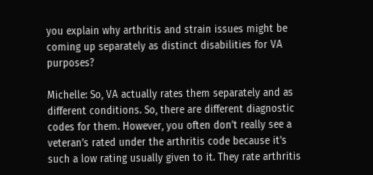you explain why arthritis and strain issues might be coming up separately as distinct disabilities for VA purposes?

Michelle: So, VA actually rates them separately and as different conditions. So, there are different diagnostic codes for them. However, you often don’t really see a veteran’s rated under the arthritis code because it’s such a low rating usually given to it. They rate arthritis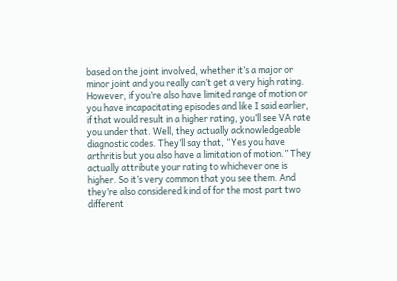based on the joint involved, whether it’s a major or minor joint and you really can’t get a very high rating. However, if you’re also have limited range of motion or you have incapacitating episodes and like I said earlier, if that would result in a higher rating, you’ll see VA rate you under that. Well, they actually acknowledgeable diagnostic codes. They’ll say that, “Yes you have arthritis but you also have a limitation of motion.” They actually attribute your rating to whichever one is higher. So it’s very common that you see them. And they’re also considered kind of for the most part two different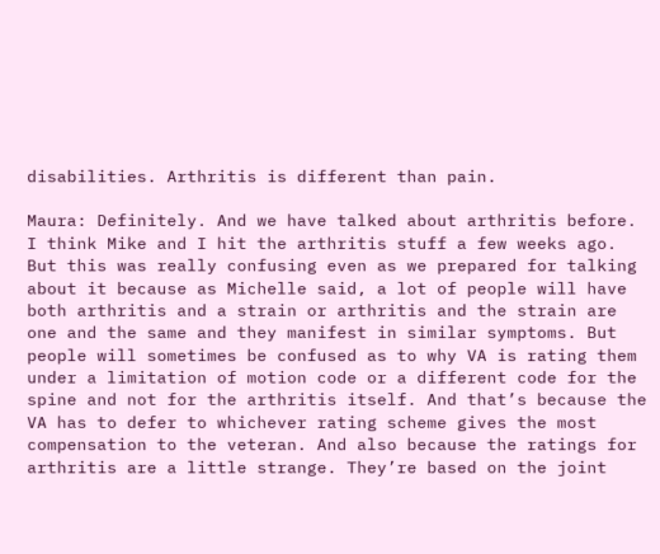disabilities. Arthritis is different than pain.

Maura: Definitely. And we have talked about arthritis before. I think Mike and I hit the arthritis stuff a few weeks ago. But this was really confusing even as we prepared for talking about it because as Michelle said, a lot of people will have both arthritis and a strain or arthritis and the strain are one and the same and they manifest in similar symptoms. But people will sometimes be confused as to why VA is rating them under a limitation of motion code or a different code for the spine and not for the arthritis itself. And that’s because the VA has to defer to whichever rating scheme gives the most compensation to the veteran. And also because the ratings for arthritis are a little strange. They’re based on the joint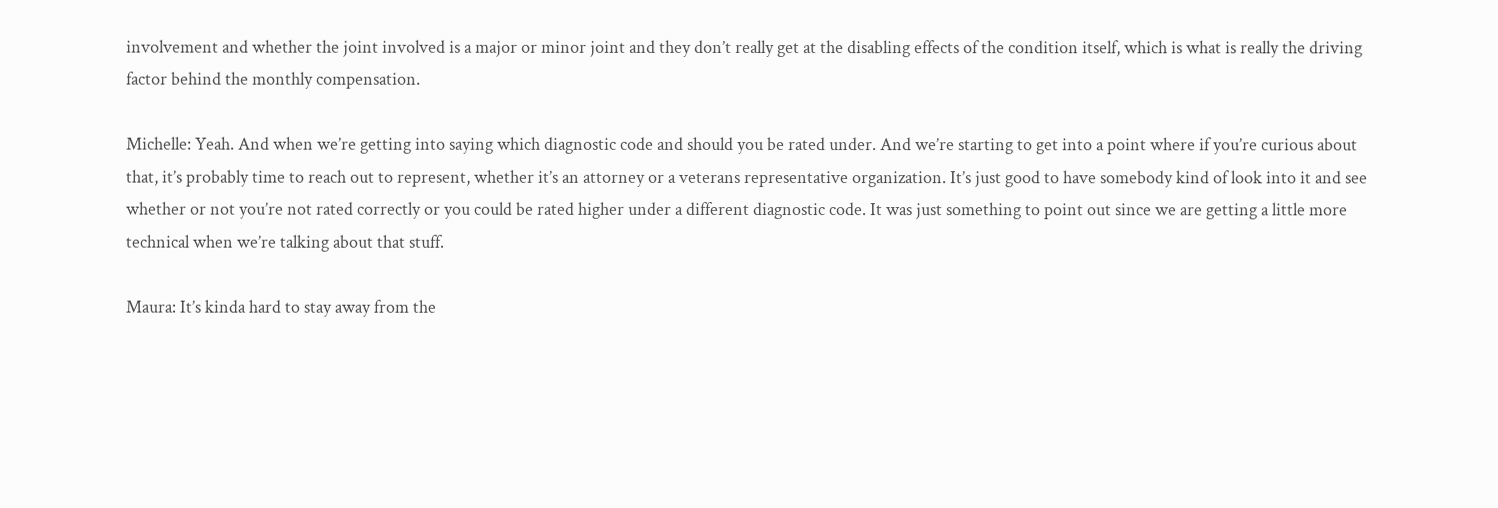involvement and whether the joint involved is a major or minor joint and they don’t really get at the disabling effects of the condition itself, which is what is really the driving factor behind the monthly compensation.

Michelle: Yeah. And when we’re getting into saying which diagnostic code and should you be rated under. And we’re starting to get into a point where if you’re curious about that, it’s probably time to reach out to represent, whether it’s an attorney or a veterans representative organization. It’s just good to have somebody kind of look into it and see whether or not you’re not rated correctly or you could be rated higher under a different diagnostic code. It was just something to point out since we are getting a little more technical when we’re talking about that stuff.

Maura: It’s kinda hard to stay away from the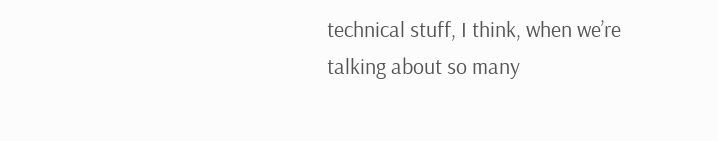technical stuff, I think, when we’re talking about so many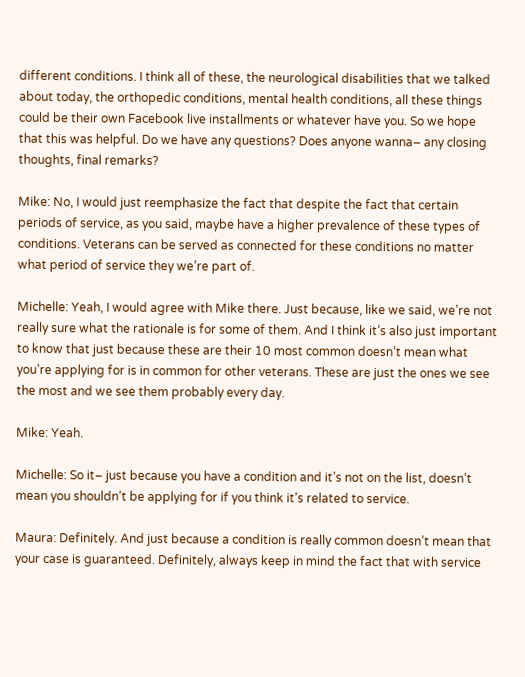different conditions. I think all of these, the neurological disabilities that we talked about today, the orthopedic conditions, mental health conditions, all these things could be their own Facebook live installments or whatever have you. So we hope that this was helpful. Do we have any questions? Does anyone wanna– any closing thoughts, final remarks?

Mike: No, I would just reemphasize the fact that despite the fact that certain periods of service, as you said, maybe have a higher prevalence of these types of conditions. Veterans can be served as connected for these conditions no matter what period of service they we’re part of.

Michelle: Yeah, I would agree with Mike there. Just because, like we said, we’re not really sure what the rationale is for some of them. And I think it’s also just important to know that just because these are their 10 most common doesn’t mean what you’re applying for is in common for other veterans. These are just the ones we see the most and we see them probably every day.

Mike: Yeah.

Michelle: So it– just because you have a condition and it’s not on the list, doesn’t mean you shouldn’t be applying for if you think it’s related to service.

Maura: Definitely. And just because a condition is really common doesn’t mean that your case is guaranteed. Definitely, always keep in mind the fact that with service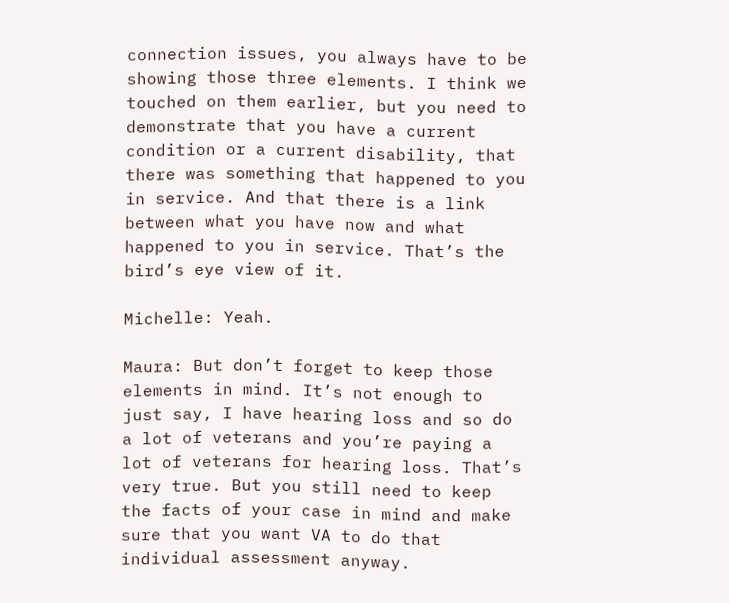connection issues, you always have to be showing those three elements. I think we touched on them earlier, but you need to demonstrate that you have a current condition or a current disability, that there was something that happened to you in service. And that there is a link between what you have now and what happened to you in service. That’s the bird’s eye view of it.

Michelle: Yeah.

Maura: But don’t forget to keep those elements in mind. It’s not enough to just say, I have hearing loss and so do a lot of veterans and you’re paying a lot of veterans for hearing loss. That’s very true. But you still need to keep the facts of your case in mind and make sure that you want VA to do that individual assessment anyway.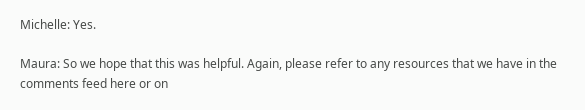Michelle: Yes.

Maura: So we hope that this was helpful. Again, please refer to any resources that we have in the comments feed here or on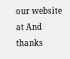our website at And thanks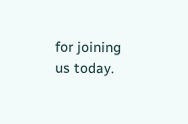for joining us today.